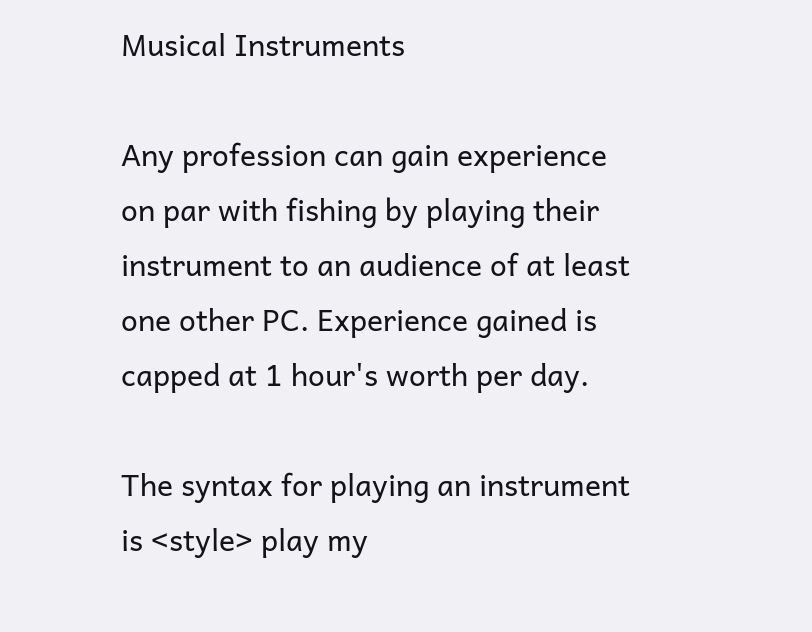Musical Instruments

Any profession can gain experience on par with fishing by playing their instrument to an audience of at least one other PC. Experience gained is capped at 1 hour's worth per day.

The syntax for playing an instrument is <style> play my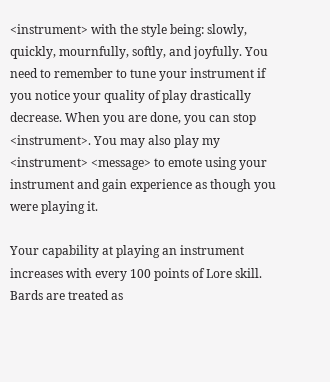<instrument> with the style being: slowly, quickly, mournfully, softly, and joyfully. You need to remember to tune your instrument if you notice your quality of play drastically decrease. When you are done, you can stop <instrument>. You may also play my <instrument> <message> to emote using your instrument and gain experience as though you were playing it.

Your capability at playing an instrument increases with every 100 points of Lore skill. Bards are treated as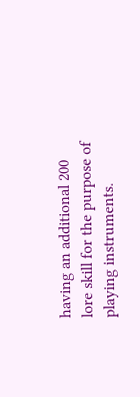having an additional 200 lore skill for the purpose of playing instruments.